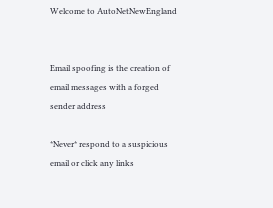Welcome to AutoNetNewEngland


Email spoofing is the creation of email messages with a forged sender address

*Never* respond to a suspicious email or click any links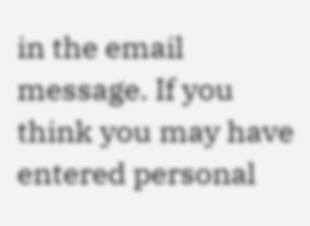in the email message. If you think you may have entered personal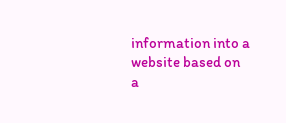information into a website based on a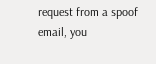request from a spoof email, you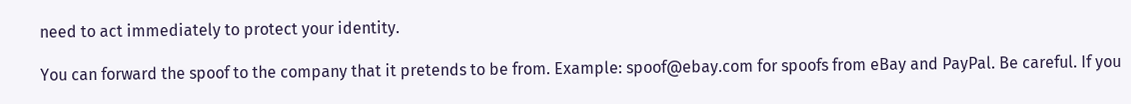need to act immediately to protect your identity.

You can forward the spoof to the company that it pretends to be from. Example: spoof@ebay.com for spoofs from eBay and PayPal. Be careful. If you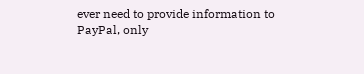ever need to provide information to PayPal, only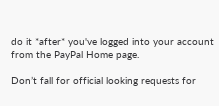do it *after* you've logged into your account from the PayPal Home page.

Don’t fall for official looking requests for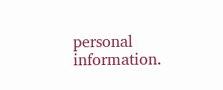personal information.